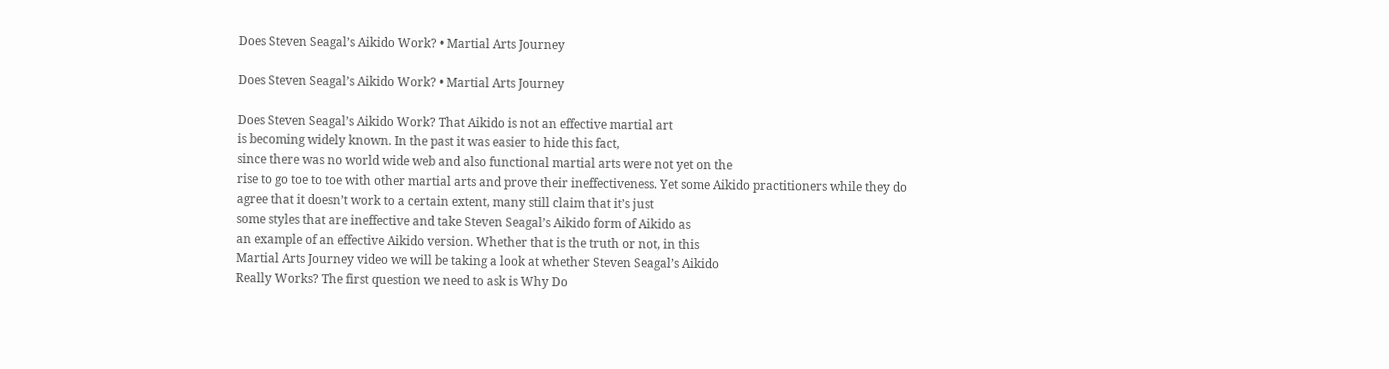Does Steven Seagal’s Aikido Work? • Martial Arts Journey

Does Steven Seagal’s Aikido Work? • Martial Arts Journey

Does Steven Seagal’s Aikido Work? That Aikido is not an effective martial art
is becoming widely known. In the past it was easier to hide this fact,
since there was no world wide web and also functional martial arts were not yet on the
rise to go toe to toe with other martial arts and prove their ineffectiveness. Yet some Aikido practitioners while they do
agree that it doesn’t work to a certain extent, many still claim that it’s just
some styles that are ineffective and take Steven Seagal’s Aikido form of Aikido as
an example of an effective Aikido version. Whether that is the truth or not, in this
Martial Arts Journey video we will be taking a look at whether Steven Seagal’s Aikido
Really Works? The first question we need to ask is Why Do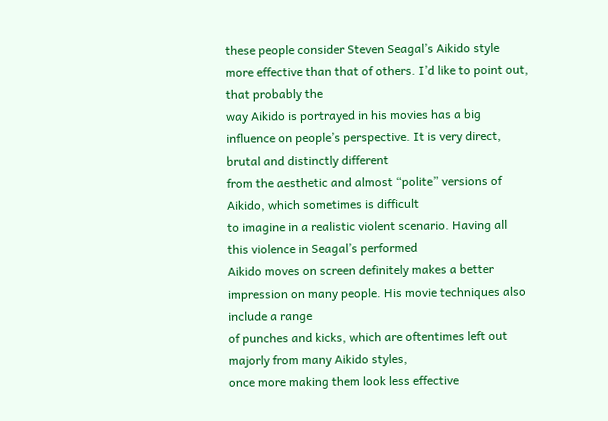these people consider Steven Seagal’s Aikido style more effective than that of others. I’d like to point out, that probably the
way Aikido is portrayed in his movies has a big influence on people’s perspective. It is very direct, brutal and distinctly different
from the aesthetic and almost “polite” versions of Aikido, which sometimes is difficult
to imagine in a realistic violent scenario. Having all this violence in Seagal’s performed
Aikido moves on screen definitely makes a better impression on many people. His movie techniques also include a range
of punches and kicks, which are oftentimes left out majorly from many Aikido styles,
once more making them look less effective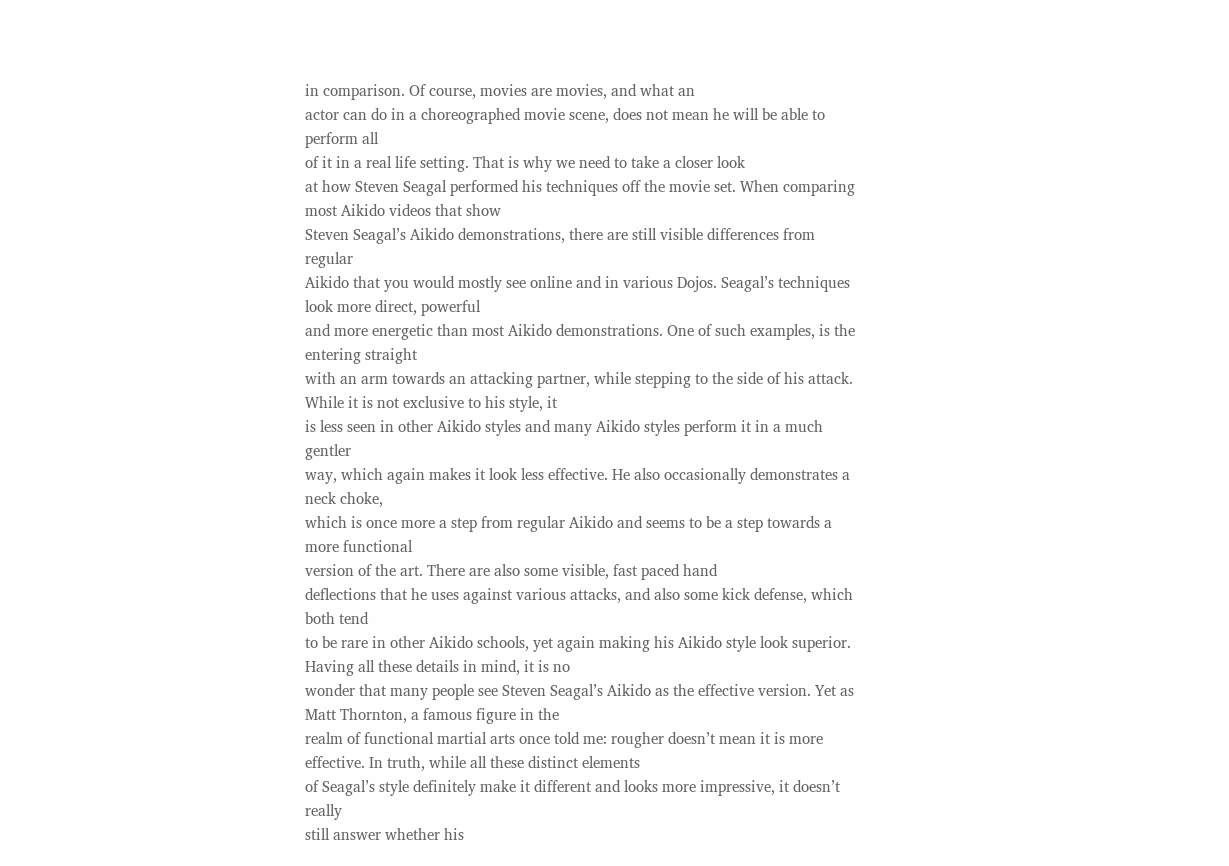in comparison. Of course, movies are movies, and what an
actor can do in a choreographed movie scene, does not mean he will be able to perform all
of it in a real life setting. That is why we need to take a closer look
at how Steven Seagal performed his techniques off the movie set. When comparing most Aikido videos that show
Steven Seagal’s Aikido demonstrations, there are still visible differences from regular
Aikido that you would mostly see online and in various Dojos. Seagal’s techniques look more direct, powerful
and more energetic than most Aikido demonstrations. One of such examples, is the entering straight
with an arm towards an attacking partner, while stepping to the side of his attack. While it is not exclusive to his style, it
is less seen in other Aikido styles and many Aikido styles perform it in a much gentler
way, which again makes it look less effective. He also occasionally demonstrates a neck choke,
which is once more a step from regular Aikido and seems to be a step towards a more functional
version of the art. There are also some visible, fast paced hand
deflections that he uses against various attacks, and also some kick defense, which both tend
to be rare in other Aikido schools, yet again making his Aikido style look superior. Having all these details in mind, it is no
wonder that many people see Steven Seagal’s Aikido as the effective version. Yet as Matt Thornton, a famous figure in the
realm of functional martial arts once told me: rougher doesn’t mean it is more effective. In truth, while all these distinct elements
of Seagal’s style definitely make it different and looks more impressive, it doesn’t really
still answer whether his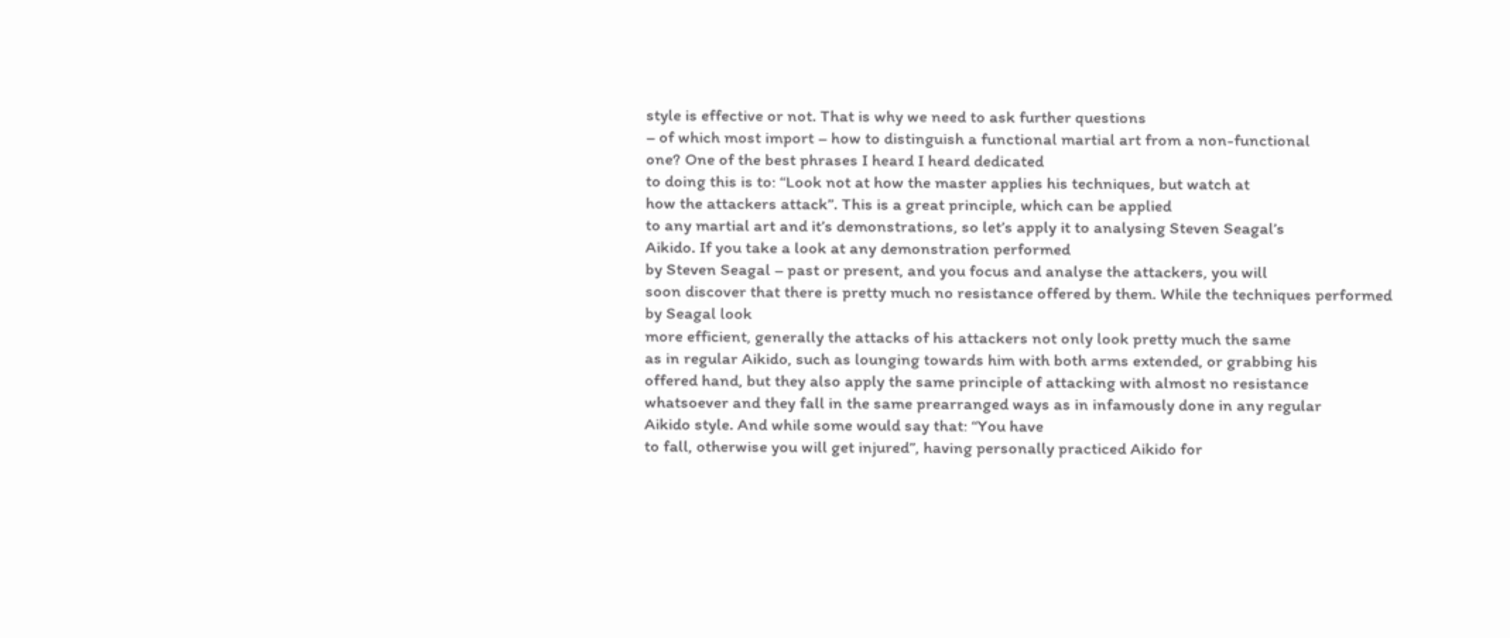style is effective or not. That is why we need to ask further questions
– of which most import – how to distinguish a functional martial art from a non-functional
one? One of the best phrases I heard I heard dedicated
to doing this is to: “Look not at how the master applies his techniques, but watch at
how the attackers attack”. This is a great principle, which can be applied
to any martial art and it’s demonstrations, so let’s apply it to analysing Steven Seagal’s
Aikido. If you take a look at any demonstration performed
by Steven Seagal – past or present, and you focus and analyse the attackers, you will
soon discover that there is pretty much no resistance offered by them. While the techniques performed by Seagal look
more efficient, generally the attacks of his attackers not only look pretty much the same
as in regular Aikido, such as lounging towards him with both arms extended, or grabbing his
offered hand, but they also apply the same principle of attacking with almost no resistance
whatsoever and they fall in the same prearranged ways as in infamously done in any regular
Aikido style. And while some would say that: “You have
to fall, otherwise you will get injured”, having personally practiced Aikido for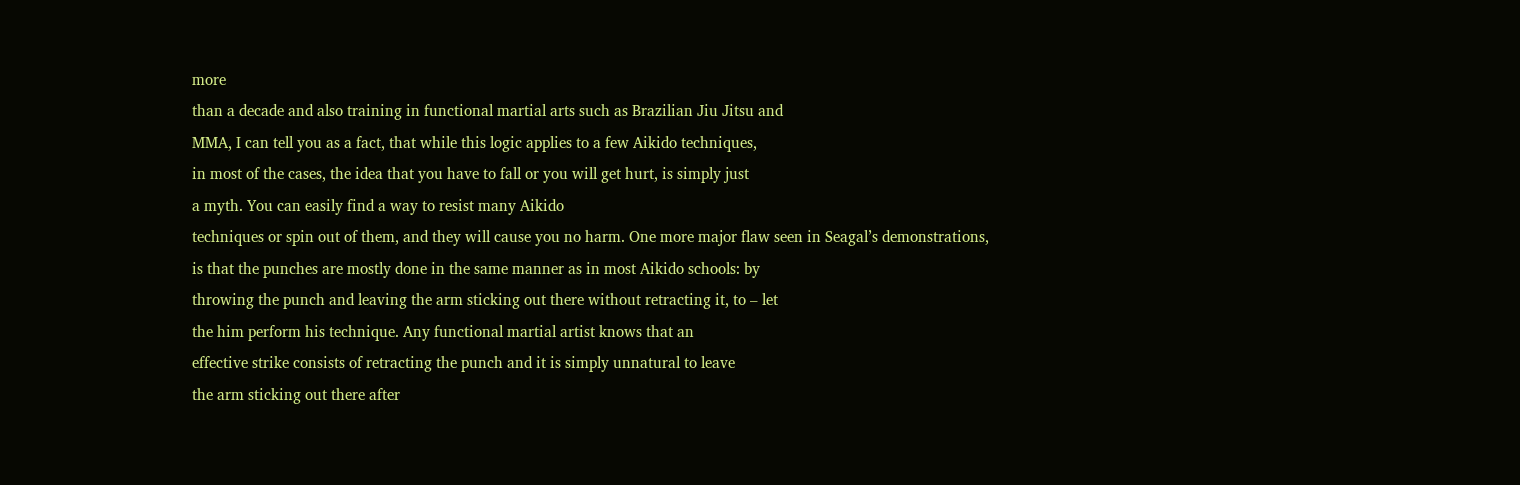more
than a decade and also training in functional martial arts such as Brazilian Jiu Jitsu and
MMA, I can tell you as a fact, that while this logic applies to a few Aikido techniques,
in most of the cases, the idea that you have to fall or you will get hurt, is simply just
a myth. You can easily find a way to resist many Aikido
techniques or spin out of them, and they will cause you no harm. One more major flaw seen in Seagal’s demonstrations,
is that the punches are mostly done in the same manner as in most Aikido schools: by
throwing the punch and leaving the arm sticking out there without retracting it, to – let
the him perform his technique. Any functional martial artist knows that an
effective strike consists of retracting the punch and it is simply unnatural to leave
the arm sticking out there after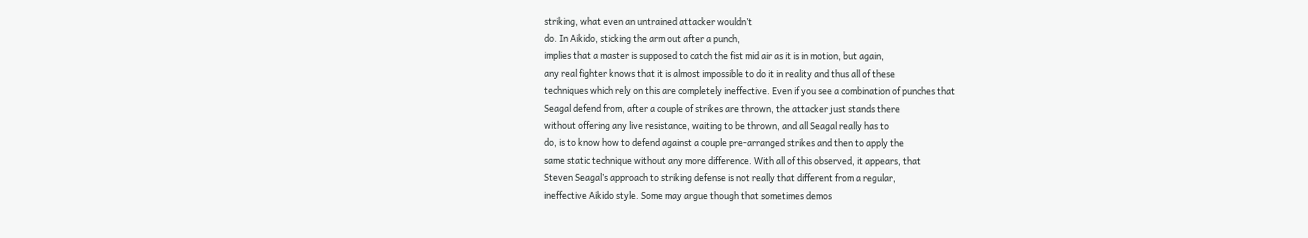striking, what even an untrained attacker wouldn’t
do. In Aikido, sticking the arm out after a punch,
implies that a master is supposed to catch the fist mid air as it is in motion, but again,
any real fighter knows that it is almost impossible to do it in reality and thus all of these
techniques which rely on this are completely ineffective. Even if you see a combination of punches that
Seagal defend from, after a couple of strikes are thrown, the attacker just stands there
without offering any live resistance, waiting to be thrown, and all Seagal really has to
do, is to know how to defend against a couple pre-arranged strikes and then to apply the
same static technique without any more difference. With all of this observed, it appears, that
Steven Seagal’s approach to striking defense is not really that different from a regular,
ineffective Aikido style. Some may argue though that sometimes demos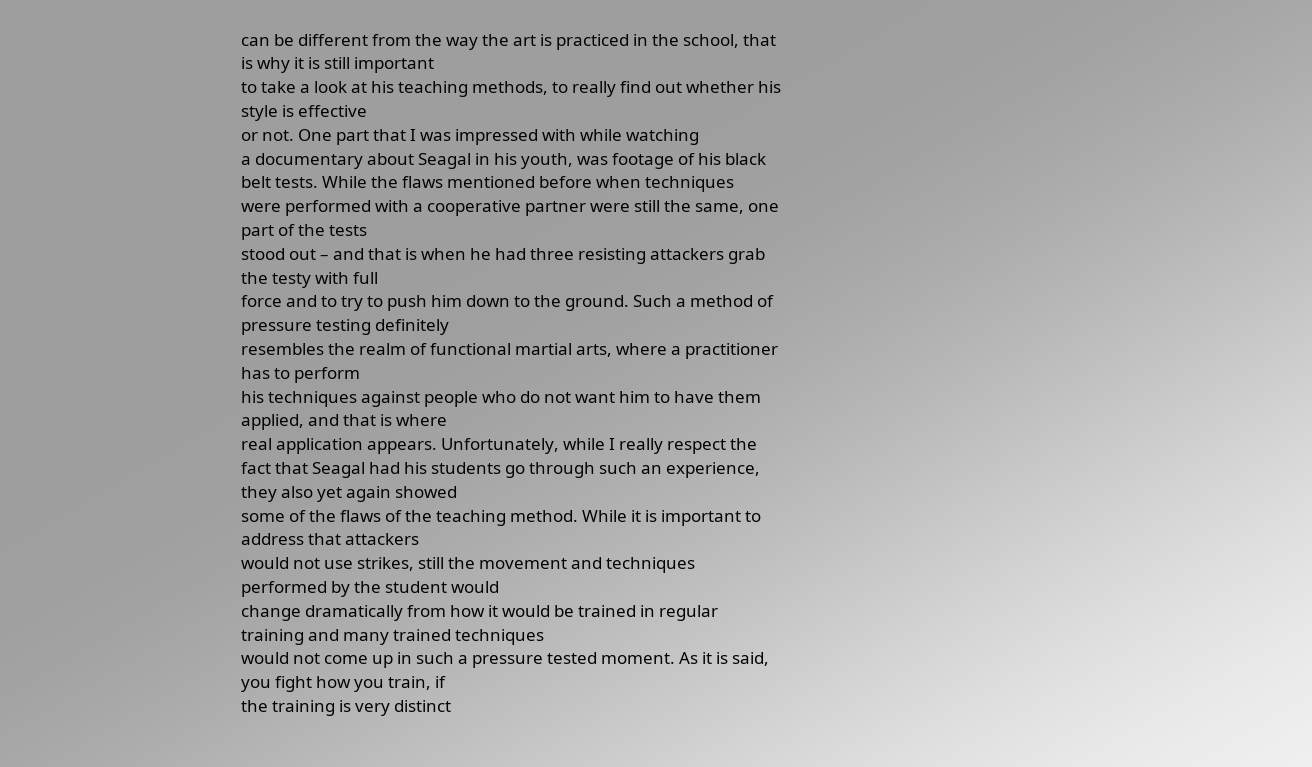can be different from the way the art is practiced in the school, that is why it is still important
to take a look at his teaching methods, to really find out whether his style is effective
or not. One part that I was impressed with while watching
a documentary about Seagal in his youth, was footage of his black belt tests. While the flaws mentioned before when techniques
were performed with a cooperative partner were still the same, one part of the tests
stood out – and that is when he had three resisting attackers grab the testy with full
force and to try to push him down to the ground. Such a method of pressure testing definitely
resembles the realm of functional martial arts, where a practitioner has to perform
his techniques against people who do not want him to have them applied, and that is where
real application appears. Unfortunately, while I really respect the
fact that Seagal had his students go through such an experience, they also yet again showed
some of the flaws of the teaching method. While it is important to address that attackers
would not use strikes, still the movement and techniques performed by the student would
change dramatically from how it would be trained in regular training and many trained techniques
would not come up in such a pressure tested moment. As it is said, you fight how you train, if
the training is very distinct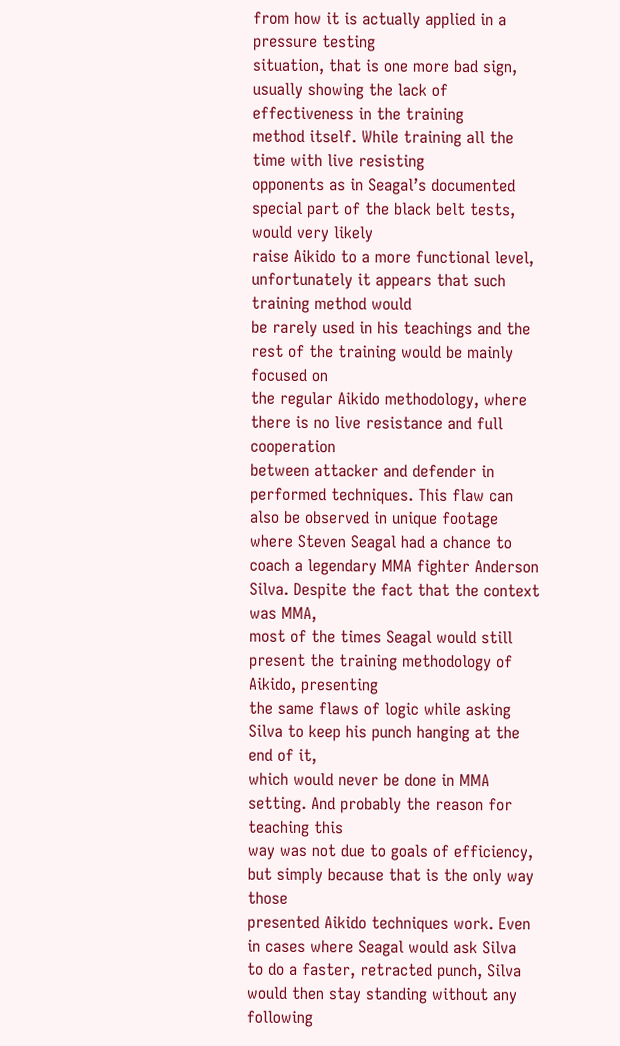from how it is actually applied in a pressure testing
situation, that is one more bad sign, usually showing the lack of effectiveness in the training
method itself. While training all the time with live resisting
opponents as in Seagal’s documented special part of the black belt tests, would very likely
raise Aikido to a more functional level, unfortunately it appears that such training method would
be rarely used in his teachings and the rest of the training would be mainly focused on
the regular Aikido methodology, where there is no live resistance and full cooperation
between attacker and defender in performed techniques. This flaw can also be observed in unique footage
where Steven Seagal had a chance to coach a legendary MMA fighter Anderson Silva. Despite the fact that the context was MMA,
most of the times Seagal would still present the training methodology of Aikido, presenting
the same flaws of logic while asking Silva to keep his punch hanging at the end of it,
which would never be done in MMA setting. And probably the reason for teaching this
way was not due to goals of efficiency, but simply because that is the only way those
presented Aikido techniques work. Even in cases where Seagal would ask Silva
to do a faster, retracted punch, Silva would then stay standing without any following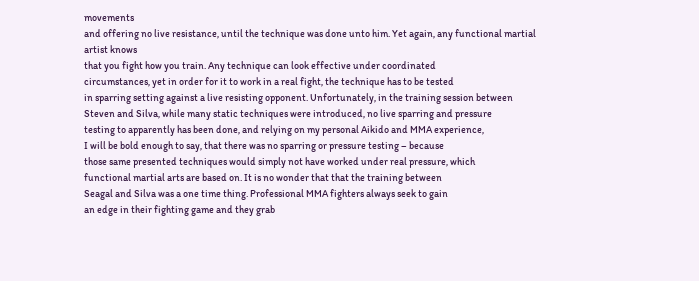movements
and offering no live resistance, until the technique was done unto him. Yet again, any functional martial artist knows
that you fight how you train. Any technique can look effective under coordinated
circumstances, yet in order for it to work in a real fight, the technique has to be tested
in sparring setting against a live resisting opponent. Unfortunately, in the training session between
Steven and Silva, while many static techniques were introduced, no live sparring and pressure
testing to apparently has been done, and relying on my personal Aikido and MMA experience,
I will be bold enough to say, that there was no sparring or pressure testing – because
those same presented techniques would simply not have worked under real pressure, which
functional martial arts are based on. It is no wonder that that the training between
Seagal and Silva was a one time thing. Professional MMA fighters always seek to gain
an edge in their fighting game and they grab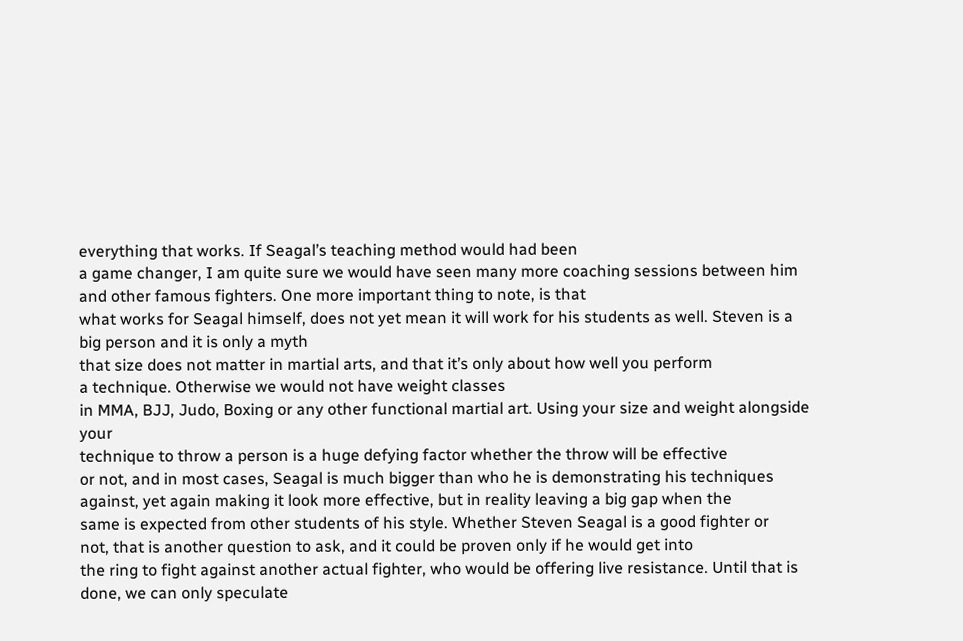everything that works. If Seagal’s teaching method would had been
a game changer, I am quite sure we would have seen many more coaching sessions between him
and other famous fighters. One more important thing to note, is that
what works for Seagal himself, does not yet mean it will work for his students as well. Steven is a big person and it is only a myth
that size does not matter in martial arts, and that it’s only about how well you perform
a technique. Otherwise we would not have weight classes
in MMA, BJJ, Judo, Boxing or any other functional martial art. Using your size and weight alongside your
technique to throw a person is a huge defying factor whether the throw will be effective
or not, and in most cases, Seagal is much bigger than who he is demonstrating his techniques
against, yet again making it look more effective, but in reality leaving a big gap when the
same is expected from other students of his style. Whether Steven Seagal is a good fighter or
not, that is another question to ask, and it could be proven only if he would get into
the ring to fight against another actual fighter, who would be offering live resistance. Until that is done, we can only speculate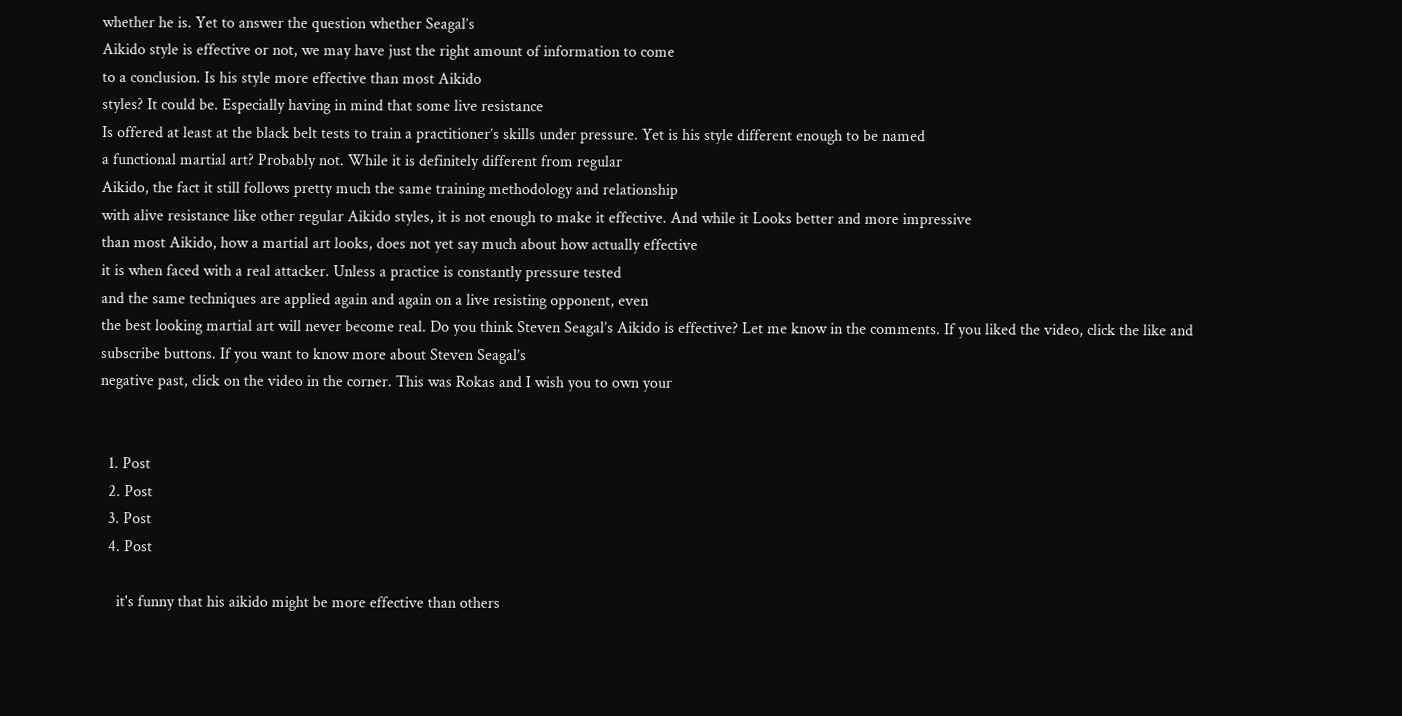whether he is. Yet to answer the question whether Seagal’s
Aikido style is effective or not, we may have just the right amount of information to come
to a conclusion. Is his style more effective than most Aikido
styles? It could be. Especially having in mind that some live resistance
Is offered at least at the black belt tests to train a practitioner’s skills under pressure. Yet is his style different enough to be named
a functional martial art? Probably not. While it is definitely different from regular
Aikido, the fact it still follows pretty much the same training methodology and relationship
with alive resistance like other regular Aikido styles, it is not enough to make it effective. And while it Looks better and more impressive
than most Aikido, how a martial art looks, does not yet say much about how actually effective
it is when faced with a real attacker. Unless a practice is constantly pressure tested
and the same techniques are applied again and again on a live resisting opponent, even
the best looking martial art will never become real. Do you think Steven Seagal’s Aikido is effective? Let me know in the comments. If you liked the video, click the like and
subscribe buttons. If you want to know more about Steven Seagal’s
negative past, click on the video in the corner. This was Rokas and I wish you to own your


  1. Post
  2. Post
  3. Post
  4. Post

    it's funny that his aikido might be more effective than others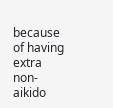because of having extra non-aikido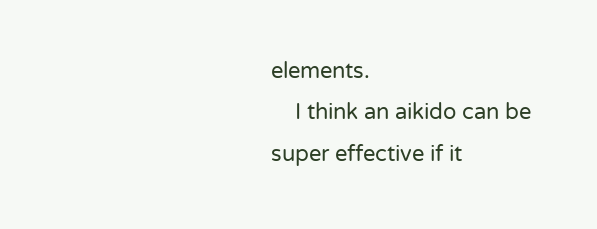elements.
    I think an aikido can be super effective if it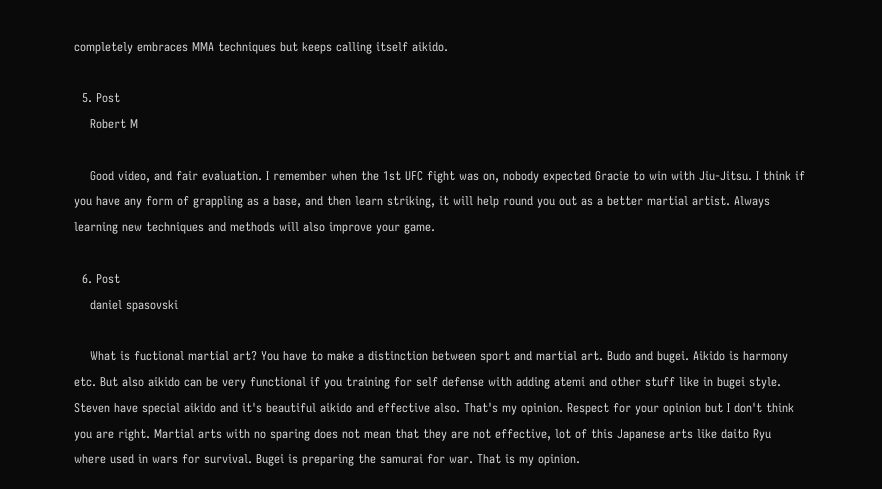completely embraces MMA techniques but keeps calling itself aikido.

  5. Post
    Robert M

    Good video, and fair evaluation. I remember when the 1st UFC fight was on, nobody expected Gracie to win with Jiu-Jitsu. I think if you have any form of grappling as a base, and then learn striking, it will help round you out as a better martial artist. Always learning new techniques and methods will also improve your game.

  6. Post
    daniel spasovski

    What is fuctional martial art? You have to make a distinction between sport and martial art. Budo and bugei. Aikido is harmony etc. But also aikido can be very functional if you training for self defense with adding atemi and other stuff like in bugei style. Steven have special aikido and it's beautiful aikido and effective also. That's my opinion. Respect for your opinion but I don't think you are right. Martial arts with no sparing does not mean that they are not effective, lot of this Japanese arts like daito Ryu where used in wars for survival. Bugei is preparing the samurai for war. That is my opinion.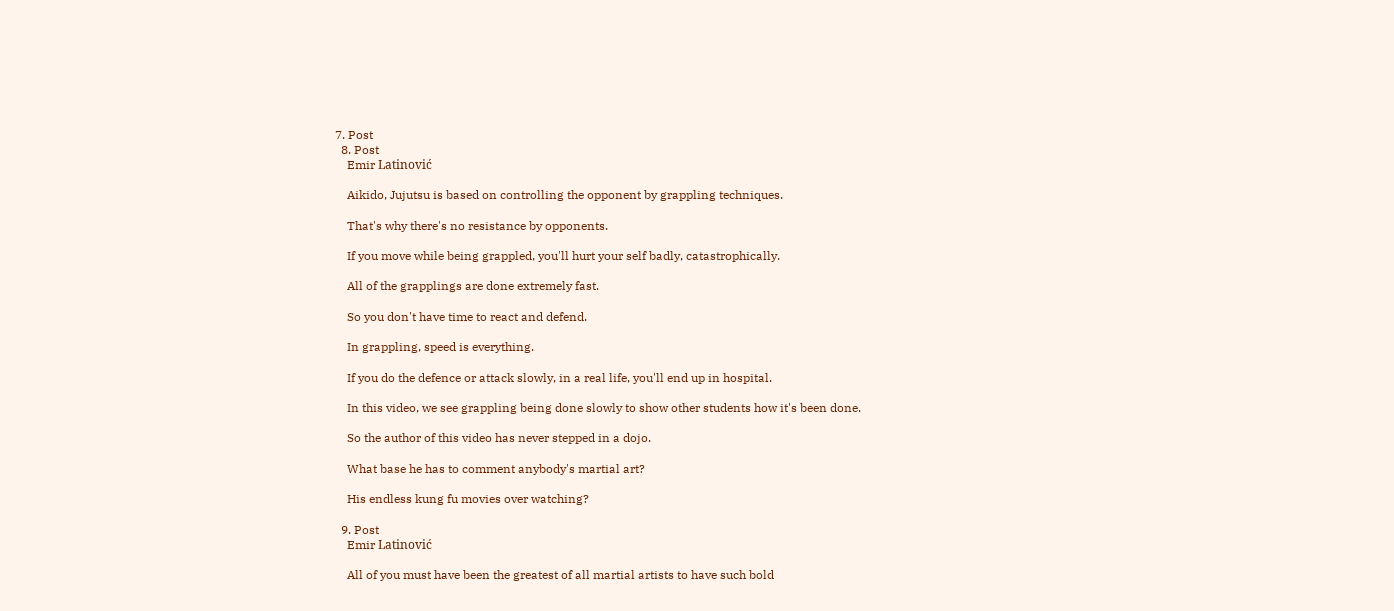7. Post
  8. Post
    Emir Latinović

    Aikido, Jujutsu is based on controlling the opponent by grappling techniques.

    That's why there's no resistance by opponents.

    If you move while being grappled, you'll hurt your self badly, catastrophically.

    All of the grapplings are done extremely fast.

    So you don't have time to react and defend.

    In grappling, speed is everything.

    If you do the defence or attack slowly, in a real life, you'll end up in hospital.

    In this video, we see grappling being done slowly to show other students how it's been done.

    So the author of this video has never stepped in a dojo.

    What base he has to comment anybody's martial art?

    His endless kung fu movies over watching?

  9. Post
    Emir Latinović

    All of you must have been the greatest of all martial artists to have such bold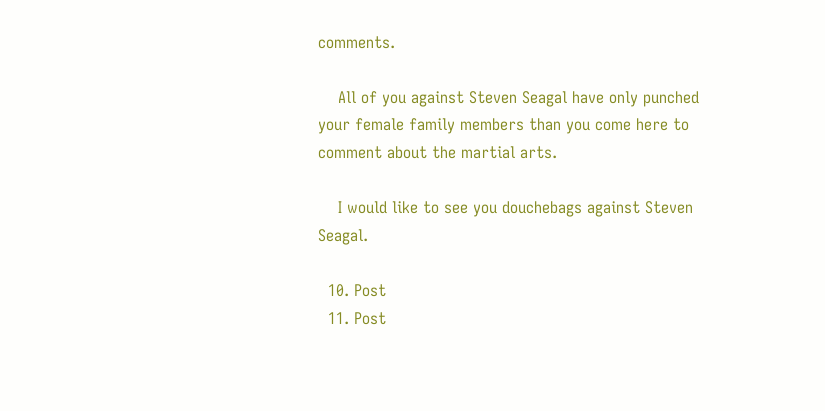comments.

    All of you against Steven Seagal have only punched your female family members than you come here to comment about the martial arts.

    I would like to see you douchebags against Steven Seagal.

  10. Post
  11. Post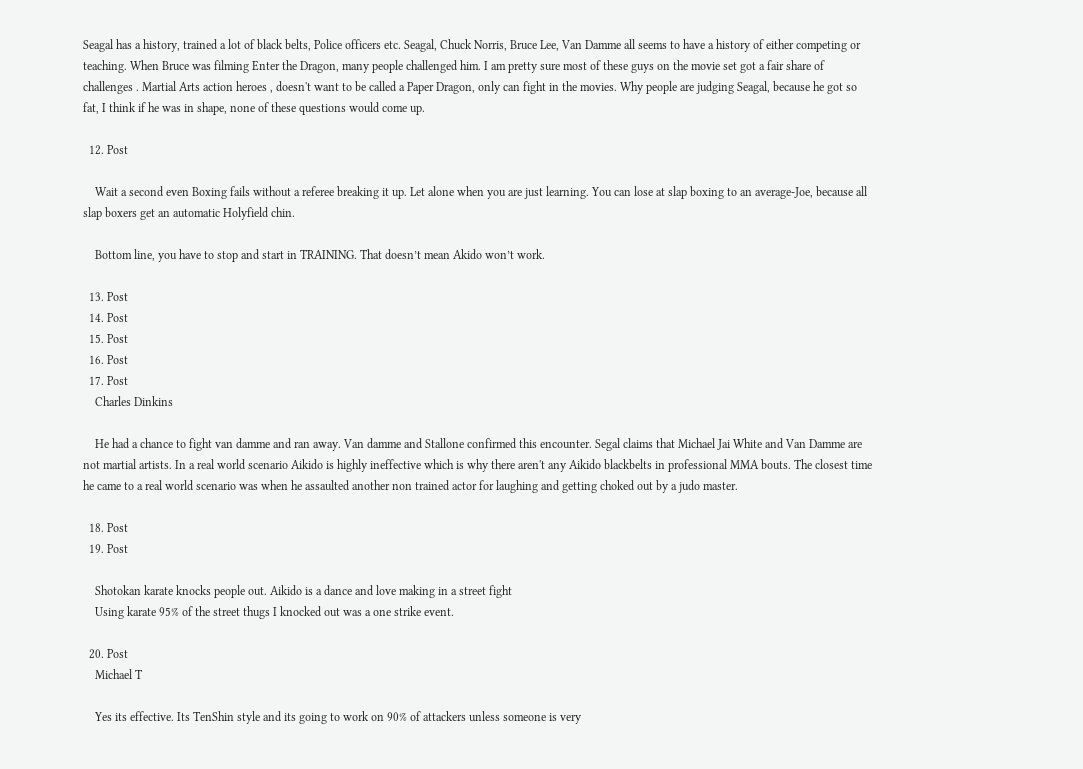Seagal has a history, trained a lot of black belts, Police officers etc. Seagal, Chuck Norris, Bruce Lee, Van Damme all seems to have a history of either competing or teaching. When Bruce was filming Enter the Dragon, many people challenged him. I am pretty sure most of these guys on the movie set got a fair share of challenges . Martial Arts action heroes , doesn't want to be called a Paper Dragon, only can fight in the movies. Why people are judging Seagal, because he got so fat, I think if he was in shape, none of these questions would come up.

  12. Post

    Wait a second even Boxing fails without a referee breaking it up. Let alone when you are just learning. You can lose at slap boxing to an average-Joe, because all slap boxers get an automatic Holyfield chin.

    Bottom line, you have to stop and start in TRAINING. That doesn’t mean Akido won’t work.

  13. Post
  14. Post
  15. Post
  16. Post
  17. Post
    Charles Dinkins

    He had a chance to fight van damme and ran away. Van damme and Stallone confirmed this encounter. Segal claims that Michael Jai White and Van Damme are not martial artists. In a real world scenario Aikido is highly ineffective which is why there aren't any Aikido blackbelts in professional MMA bouts. The closest time he came to a real world scenario was when he assaulted another non trained actor for laughing and getting choked out by a judo master.

  18. Post
  19. Post

    Shotokan karate knocks people out. Aikido is a dance and love making in a street fight
    Using karate 95% of the street thugs I knocked out was a one strike event.

  20. Post
    Michael T

    Yes its effective. Its TenShin style and its going to work on 90% of attackers unless someone is very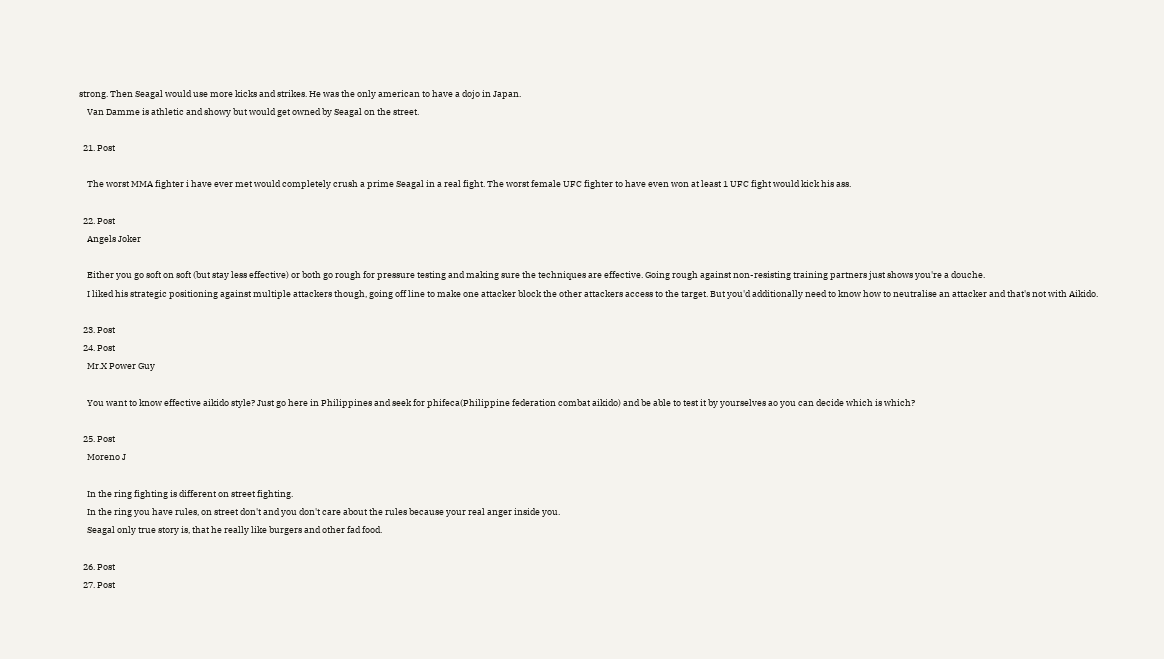strong. Then Seagal would use more kicks and strikes. He was the only american to have a dojo in Japan.
    Van Damme is athletic and showy but would get owned by Seagal on the street.

  21. Post

    The worst MMA fighter i have ever met would completely crush a prime Seagal in a real fight. The worst female UFC fighter to have even won at least 1 UFC fight would kick his ass.

  22. Post
    Angels Joker

    Either you go soft on soft (but stay less effective) or both go rough for pressure testing and making sure the techniques are effective. Going rough against non-resisting training partners just shows you're a douche.
    I liked his strategic positioning against multiple attackers though, going off line to make one attacker block the other attackers access to the target. But you'd additionally need to know how to neutralise an attacker and that's not with Aikido.

  23. Post
  24. Post
    Mr.X Power Guy

    You want to know effective aikido style? Just go here in Philippines and seek for phifeca(Philippine federation combat aikido) and be able to test it by yourselves ao you can decide which is which?

  25. Post
    Moreno J

    In the ring fighting is different on street fighting.
    In the ring you have rules, on street don't and you don't care about the rules because your real anger inside you.
    Seagal only true story is, that he really like burgers and other fad food.

  26. Post
  27. Post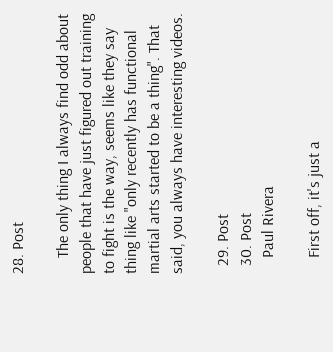28. Post

    The only thing I always find odd about people that have just figured out training to fight is the way, seems like they say thing like "only recently has functional martial arts started to be a thing". That said, you always have interesting videos.

  29. Post
  30. Post
    Paul Rivera

    First off, it's just a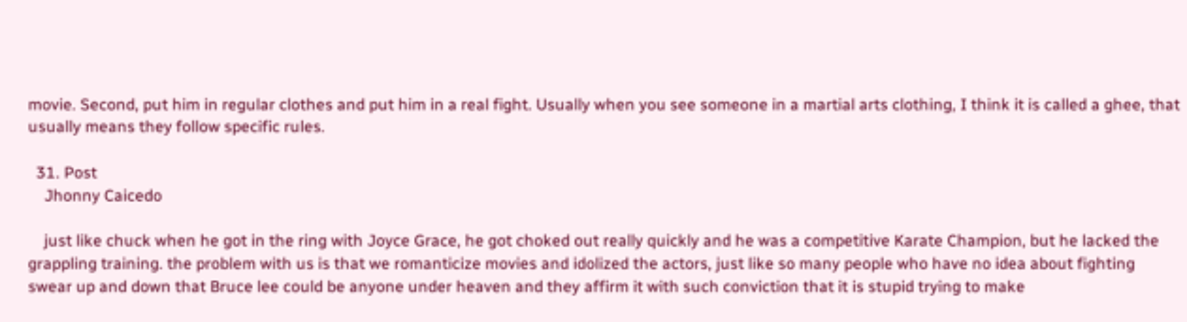movie. Second, put him in regular clothes and put him in a real fight. Usually when you see someone in a martial arts clothing, I think it is called a ghee, that usually means they follow specific rules.

  31. Post
    Jhonny Caicedo

    just like chuck when he got in the ring with Joyce Grace, he got choked out really quickly and he was a competitive Karate Champion, but he lacked the grappling training. the problem with us is that we romanticize movies and idolized the actors, just like so many people who have no idea about fighting swear up and down that Bruce lee could be anyone under heaven and they affirm it with such conviction that it is stupid trying to make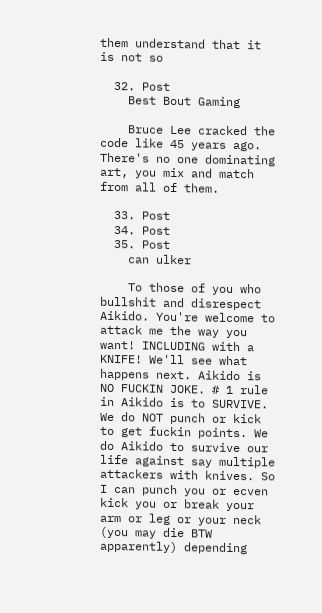them understand that it is not so

  32. Post
    Best Bout Gaming

    Bruce Lee cracked the code like 45 years ago. There's no one dominating art, you mix and match from all of them.

  33. Post
  34. Post
  35. Post
    can ulker

    To those of you who bullshit and disrespect Aikido. You're welcome to attack me the way you want! INCLUDING with a KNIFE! We'll see what happens next. Aikido is NO FUCKIN JOKE. # 1 rule in Aikido is to SURVIVE. We do NOT punch or kick to get fuckin points. We do Aikido to survive our life against say multiple attackers with knives. So I can punch you or ecven kick you or break your arm or leg or your neck (you may die BTW apparently) depending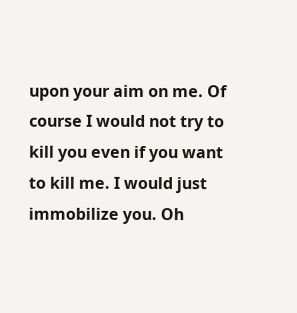upon your aim on me. Of course I would not try to kill you even if you want to kill me. I would just immobilize you. Oh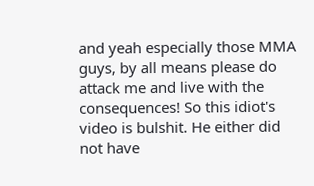and yeah especially those MMA guys, by all means please do attack me and live with the consequences! So this idiot's video is bulshit. He either did not have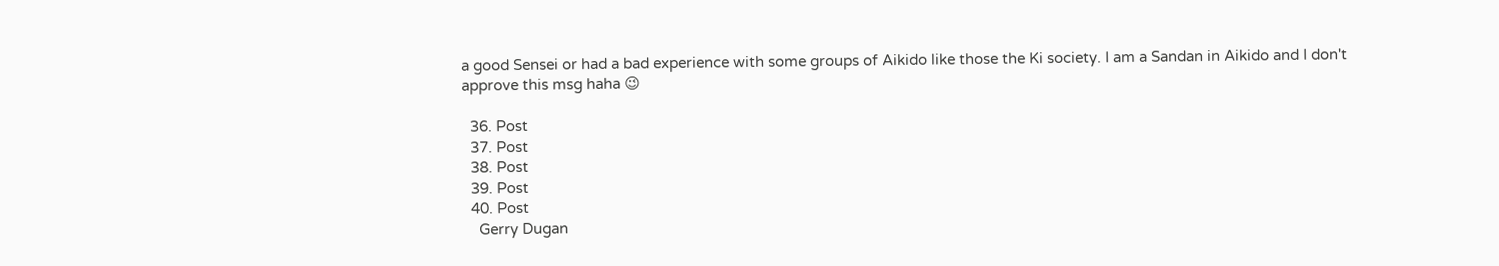a good Sensei or had a bad experience with some groups of Aikido like those the Ki society. I am a Sandan in Aikido and I don't approve this msg haha 😉

  36. Post
  37. Post
  38. Post
  39. Post
  40. Post
    Gerry Dugan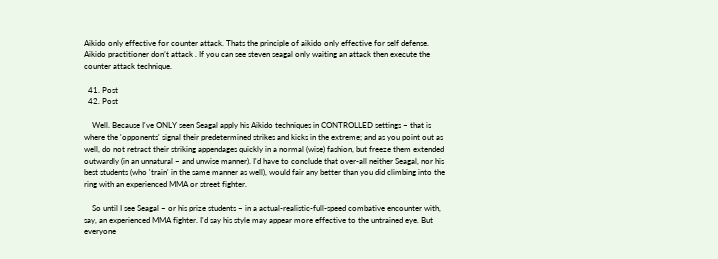Aikido only effective for counter attack. Thats the principle of aikido only effective for self defense. Aikido practitioner don’t attack . If you can see steven seagal only waiting an attack then execute the counter attack technique.

  41. Post
  42. Post

    Well. Because I've ONLY seen Seagal apply his Aikido techniques in CONTROLLED settings – that is where the 'opponents' signal their predetermined strikes and kicks in the extreme; and as you point out as well, do not retract their striking appendages quickly in a normal (wise) fashion, but freeze them extended outwardly (in an unnatural – and unwise manner). I'd have to conclude that over-all neither Seagal, nor his best students (who 'train' in the same manner as well), would fair any better than you did climbing into the ring with an experienced MMA or street fighter.

    So until I see Seagal – or his prize students – in a actual-realistic-full-speed combative encounter with, say, an experienced MMA fighter. I'd say his style may appear more effective to the untrained eye. But everyone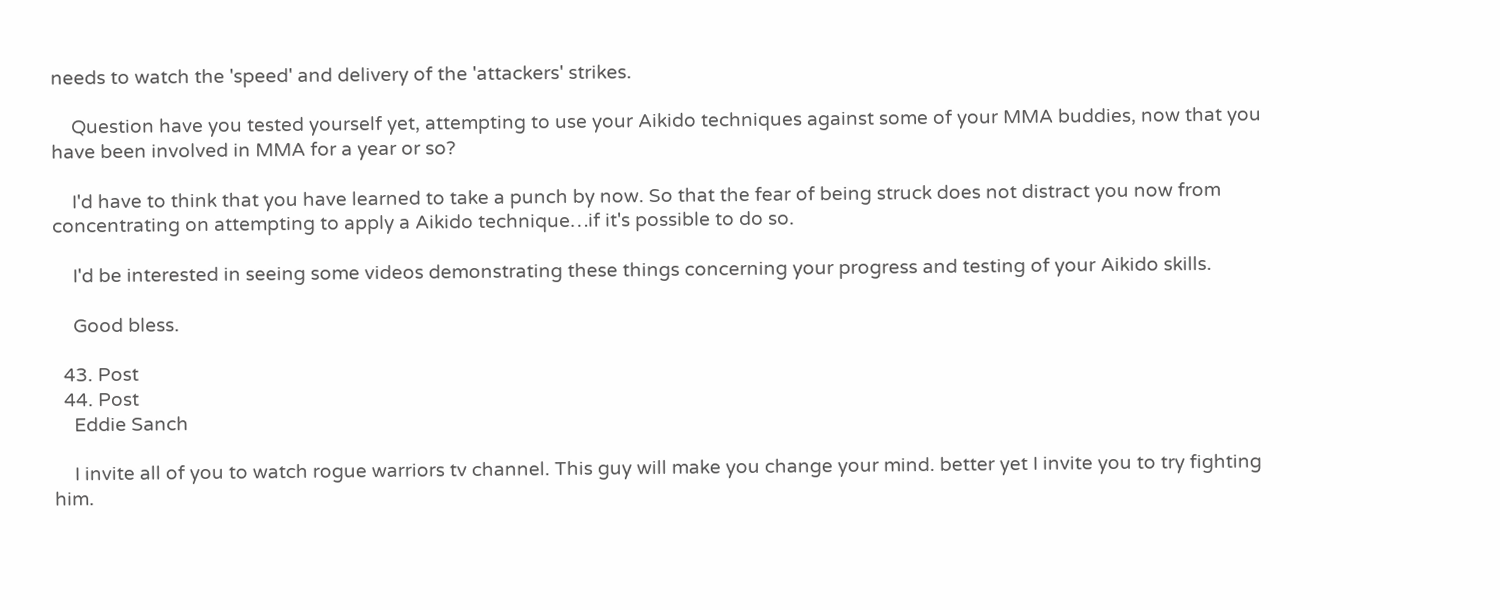needs to watch the 'speed' and delivery of the 'attackers' strikes.

    Question have you tested yourself yet, attempting to use your Aikido techniques against some of your MMA buddies, now that you have been involved in MMA for a year or so?

    I'd have to think that you have learned to take a punch by now. So that the fear of being struck does not distract you now from concentrating on attempting to apply a Aikido technique…if it's possible to do so.

    I'd be interested in seeing some videos demonstrating these things concerning your progress and testing of your Aikido skills.

    Good bless.

  43. Post
  44. Post
    Eddie Sanch

    I invite all of you to watch rogue warriors tv channel. This guy will make you change your mind. better yet I invite you to try fighting him.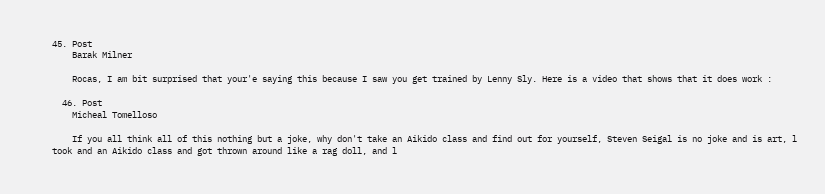45. Post
    Barak Milner

    Rocas, I am bit surprised that your'e saying this because I saw you get trained by Lenny Sly. Here is a video that shows that it does work :

  46. Post
    Micheal Tomelloso

    If you all think all of this nothing but a joke, why don't take an Aikido class and find out for yourself, Steven Seigal is no joke and is art, l took and an Aikido class and got thrown around like a rag doll, and l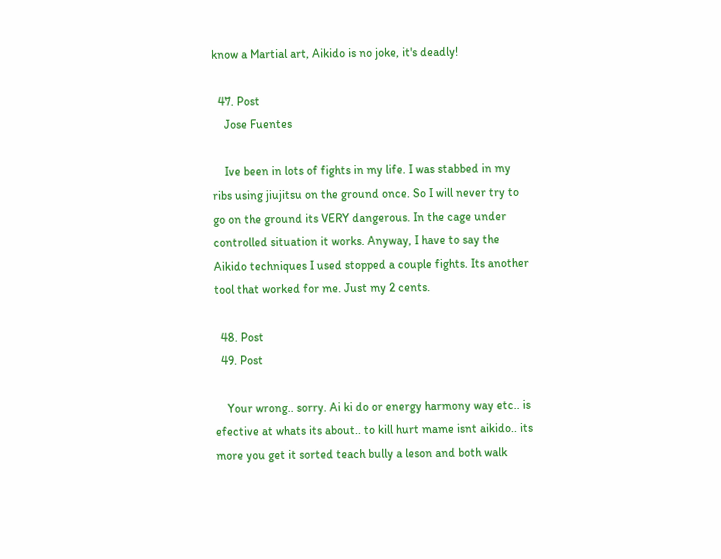know a Martial art, Aikido is no joke, it's deadly!

  47. Post
    Jose Fuentes

    Ive been in lots of fights in my life. I was stabbed in my ribs using jiujitsu on the ground once. So I will never try to go on the ground its VERY dangerous. In the cage under controlled situation it works. Anyway, I have to say the Aikido techniques I used stopped a couple fights. Its another tool that worked for me. Just my 2 cents.

  48. Post
  49. Post

    Your wrong.. sorry. Ai ki do or energy harmony way etc.. is efective at whats its about.. to kill hurt mame isnt aikido.. its more you get it sorted teach bully a leson and both walk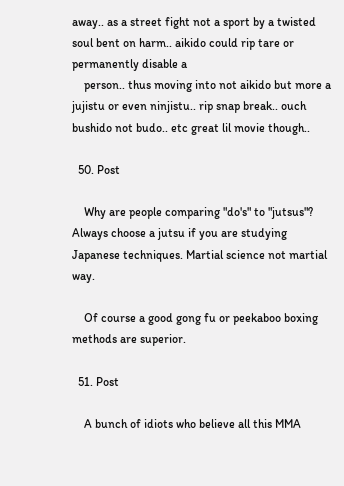away.. as a street fight not a sport by a twisted soul bent on harm.. aikido could rip tare or permanently disable a
    person.. thus moving into not aikido but more a jujistu or even ninjistu.. rip snap break.. ouch bushido not budo.. etc great lil movie though..

  50. Post

    Why are people comparing "do's" to "jutsus"? Always choose a jutsu if you are studying Japanese techniques. Martial science not martial way.

    Of course a good gong fu or peekaboo boxing methods are superior.

  51. Post

    A bunch of idiots who believe all this MMA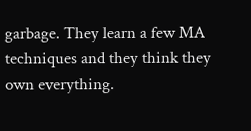garbage. They learn a few MA techniques and they think they own everything.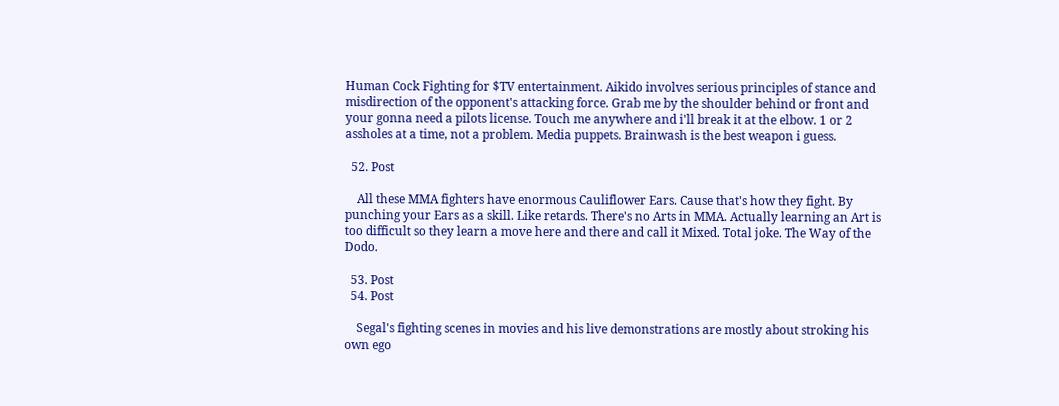Human Cock Fighting for $TV entertainment. Aikido involves serious principles of stance and misdirection of the opponent's attacking force. Grab me by the shoulder behind or front and your gonna need a pilots license. Touch me anywhere and i'll break it at the elbow. 1 or 2 assholes at a time, not a problem. Media puppets. Brainwash is the best weapon i guess.

  52. Post

    All these MMA fighters have enormous Cauliflower Ears. Cause that's how they fight. By punching your Ears as a skill. Like retards. There's no Arts in MMA. Actually learning an Art is too difficult so they learn a move here and there and call it Mixed. Total joke. The Way of the Dodo.

  53. Post
  54. Post

    Segal's fighting scenes in movies and his live demonstrations are mostly about stroking his own ego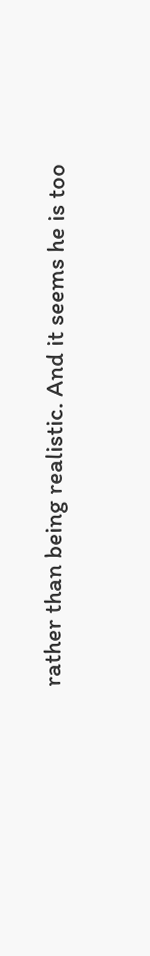rather than being realistic. And it seems he is too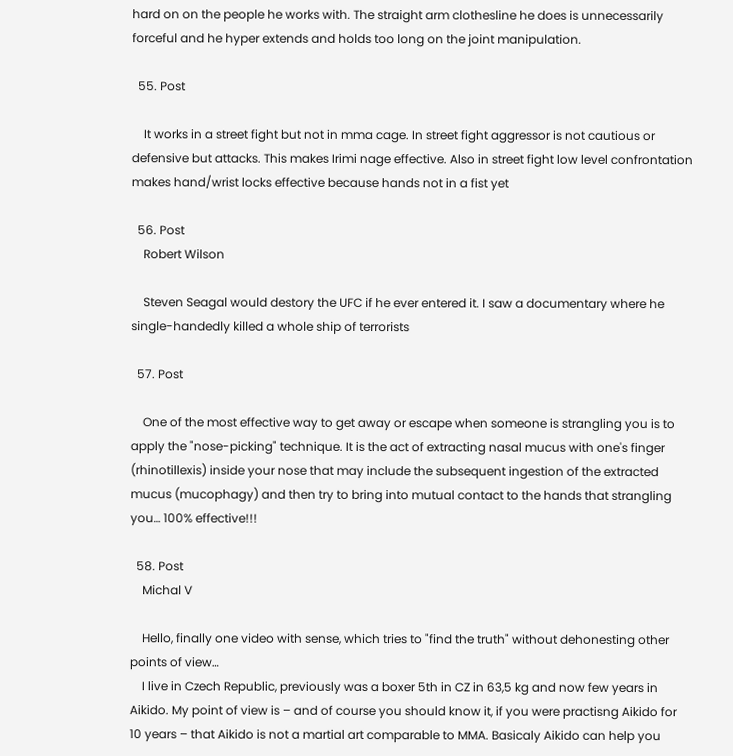hard on on the people he works with. The straight arm clothesline he does is unnecessarily forceful and he hyper extends and holds too long on the joint manipulation.

  55. Post

    It works in a street fight but not in mma cage. In street fight aggressor is not cautious or defensive but attacks. This makes Irimi nage effective. Also in street fight low level confrontation makes hand/wrist locks effective because hands not in a fist yet

  56. Post
    Robert Wilson

    Steven Seagal would destory the UFC if he ever entered it. I saw a documentary where he single-handedly killed a whole ship of terrorists

  57. Post

    One of the most effective way to get away or escape when someone is strangling you is to apply the "nose-picking" technique. It is the act of extracting nasal mucus with one's finger (rhinotillexis) inside your nose that may include the subsequent ingestion of the extracted mucus (mucophagy) and then try to bring into mutual contact to the hands that strangling you… 100% effective!!!

  58. Post
    Michal V

    Hello, finally one video with sense, which tries to "find the truth" without dehonesting other points of view…
    I live in Czech Republic, previously was a boxer 5th in CZ in 63,5 kg and now few years in Aikido. My point of view is – and of course you should know it, if you were practisng Aikido for 10 years – that Aikido is not a martial art comparable to MMA. Basicaly Aikido can help you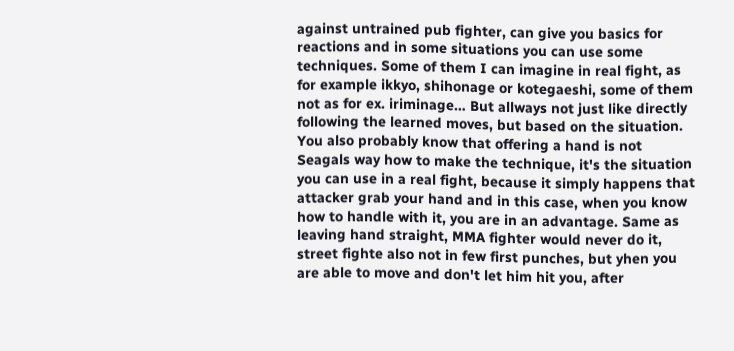against untrained pub fighter, can give you basics for reactions and in some situations you can use some techniques. Some of them I can imagine in real fight, as for example ikkyo, shihonage or kotegaeshi, some of them not as for ex. iriminage… But allways not just like directly following the learned moves, but based on the situation. You also probably know that offering a hand is not Seagals way how to make the technique, it's the situation you can use in a real fight, because it simply happens that attacker grab your hand and in this case, when you know how to handle with it, you are in an advantage. Same as leaving hand straight, MMA fighter would never do it, street fighte also not in few first punches, but yhen you are able to move and don't let him hit you, after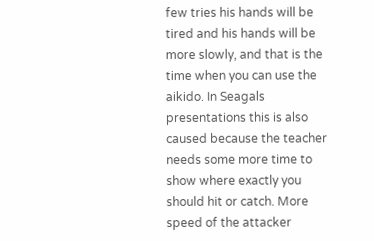few tries his hands will be tired and his hands will be more slowly, and that is the time when you can use the aikido. In Seagals presentations this is also caused because the teacher needs some more time to show where exactly you should hit or catch. More speed of the attacker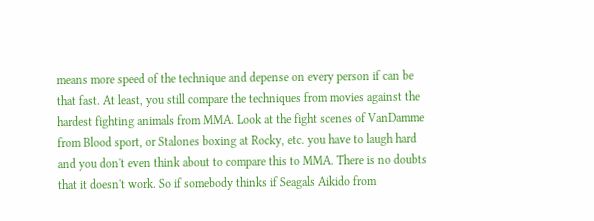means more speed of the technique and depense on every person if can be that fast. At least, you still compare the techniques from movies against the hardest fighting animals from MMA. Look at the fight scenes of VanDamme from Blood sport, or Stalones boxing at Rocky, etc. you have to laugh hard and you don't even think about to compare this to MMA. There is no doubts that it doesn't work. So if somebody thinks if Seagals Aikido from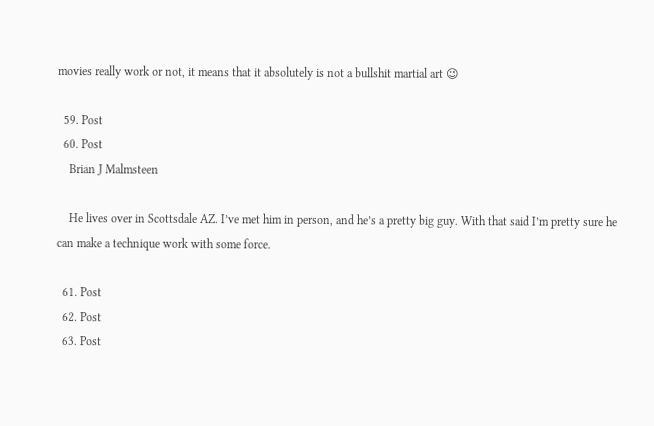movies really work or not, it means that it absolutely is not a bullshit martial art 😉

  59. Post
  60. Post
    Brian J Malmsteen

    He lives over in Scottsdale AZ. I’ve met him in person, and he’s a pretty big guy. With that said I’m pretty sure he can make a technique work with some force.

  61. Post
  62. Post
  63. Post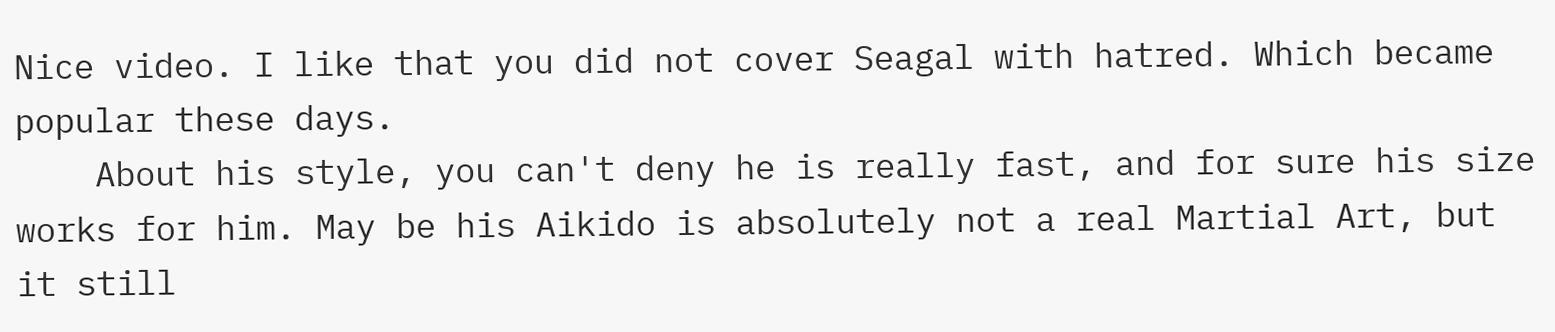Nice video. I like that you did not cover Seagal with hatred. Which became popular these days.
    About his style, you can't deny he is really fast, and for sure his size works for him. May be his Aikido is absolutely not a real Martial Art, but it still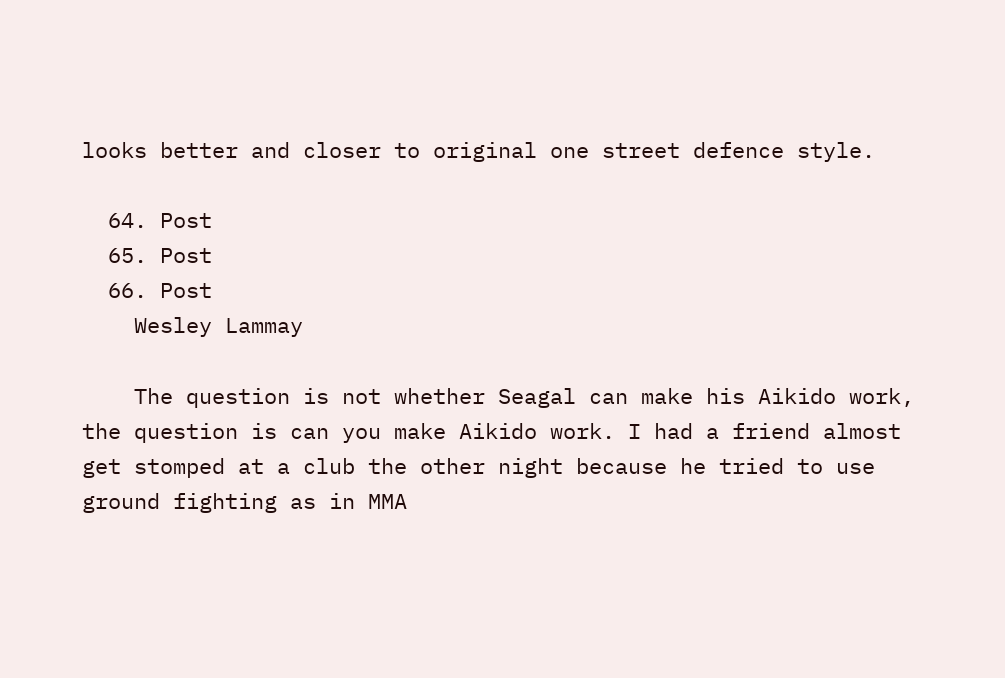looks better and closer to original one street defence style.

  64. Post
  65. Post
  66. Post
    Wesley Lammay

    The question is not whether Seagal can make his Aikido work, the question is can you make Aikido work. I had a friend almost get stomped at a club the other night because he tried to use ground fighting as in MMA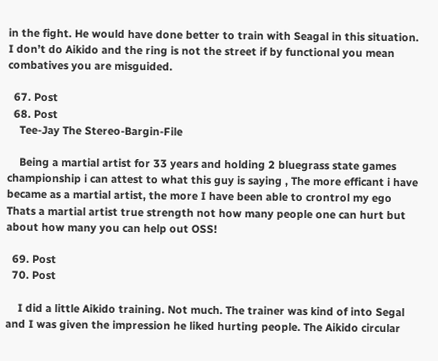in the fight. He would have done better to train with Seagal in this situation. I don’t do Aikido and the ring is not the street if by functional you mean combatives you are misguided.

  67. Post
  68. Post
    Tee-Jay The Stereo-Bargin-File

    Being a martial artist for 33 years and holding 2 bluegrass state games championship i can attest to what this guy is saying , The more efficant i have became as a martial artist, the more I have been able to crontrol my ego Thats a martial artist true strength not how many people one can hurt but about how many you can help out OSS!

  69. Post
  70. Post

    I did a little Aikido training. Not much. The trainer was kind of into Segal and I was given the impression he liked hurting people. The Aikido circular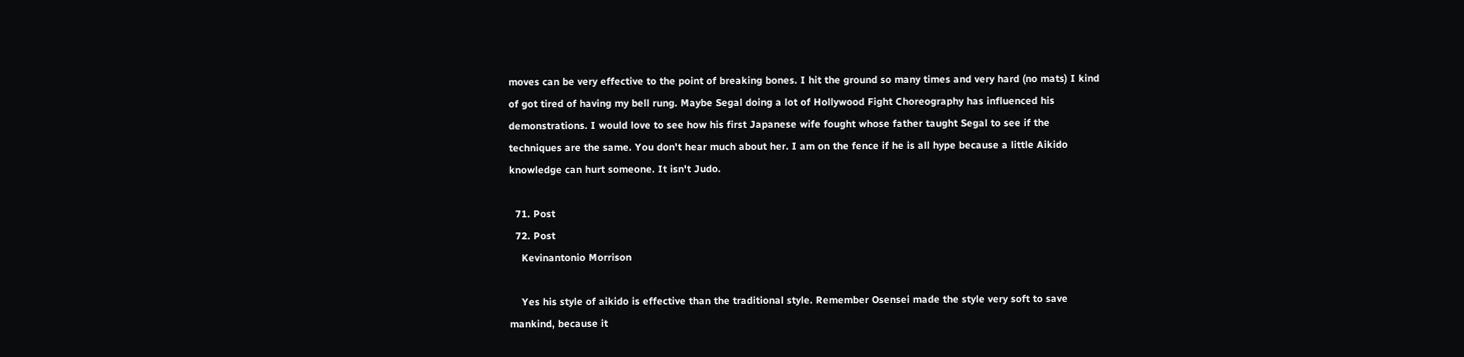moves can be very effective to the point of breaking bones. I hit the ground so many times and very hard (no mats) I kind of got tired of having my bell rung. Maybe Segal doing a lot of Hollywood Fight Choreography has influenced his demonstrations. I would love to see how his first Japanese wife fought whose father taught Segal to see if the techniques are the same. You don't hear much about her. I am on the fence if he is all hype because a little Aikido knowledge can hurt someone. It isn't Judo.

  71. Post
  72. Post
    Kevinantonio Morrison

    Yes his style of aikido is effective than the traditional style. Remember Osensei made the style very soft to save mankind, because it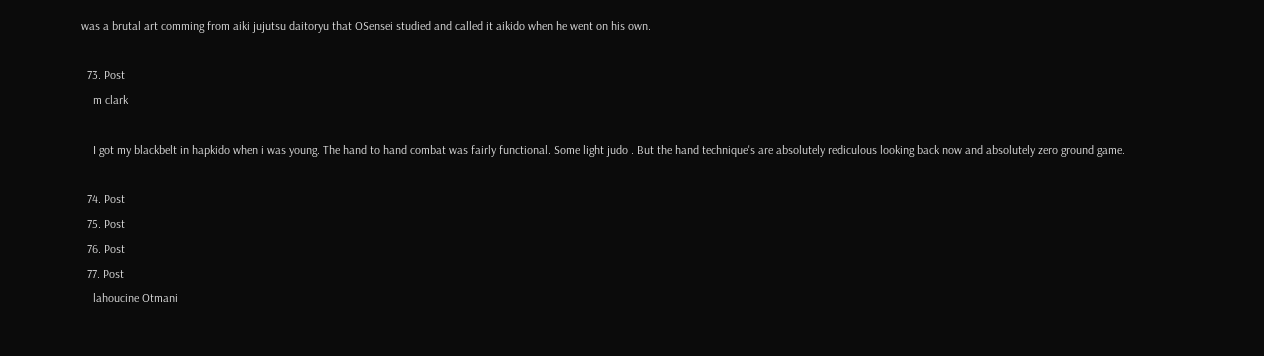was a brutal art comming from aiki jujutsu daitoryu that OSensei studied and called it aikido when he went on his own.

  73. Post
    m clark

    I got my blackbelt in hapkido when i was young. The hand to hand combat was fairly functional. Some light judo . But the hand technique's are absolutely rediculous looking back now and absolutely zero ground game.

  74. Post
  75. Post
  76. Post
  77. Post
    lahoucine Otmani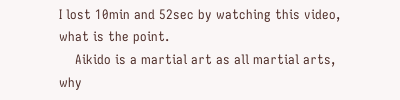I lost 10min and 52sec by watching this video, what is the point.
    Aikido is a martial art as all martial arts, why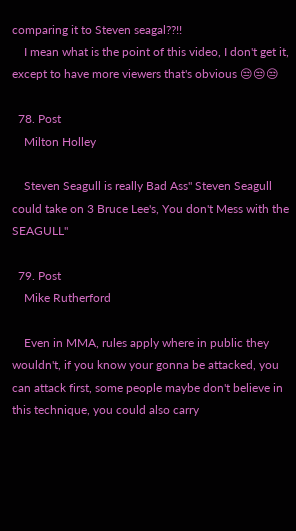comparing it to Steven seagal??!!
    I mean what is the point of this video, I don't get it, except to have more viewers that's obvious 😒😒😒

  78. Post
    Milton Holley

    Steven Seagull is really Bad Ass" Steven Seagull could take on 3 Bruce Lee's, You don't Mess with the SEAGULL"

  79. Post
    Mike Rutherford

    Even in MMA, rules apply where in public they wouldn't, if you know your gonna be attacked, you can attack first, some people maybe don't believe in this technique, you could also carry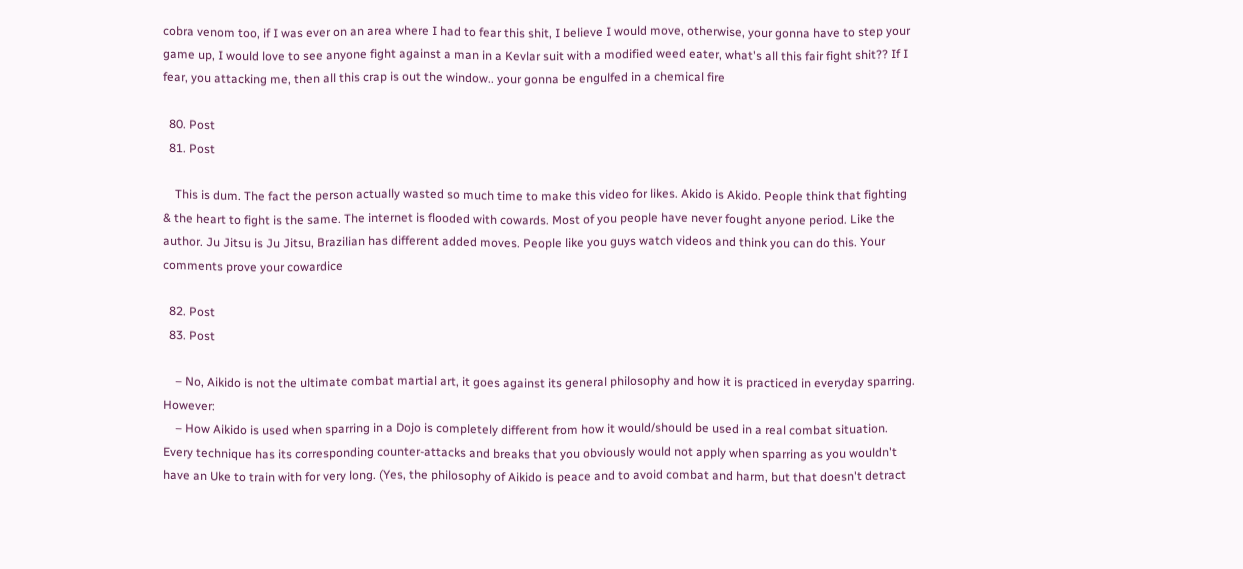cobra venom too, if I was ever on an area where I had to fear this shit, I believe I would move, otherwise, your gonna have to step your game up, I would love to see anyone fight against a man in a Kevlar suit with a modified weed eater, what's all this fair fight shit?? If I fear, you attacking me, then all this crap is out the window.. your gonna be engulfed in a chemical fire

  80. Post
  81. Post

    This is dum. The fact the person actually wasted so much time to make this video for likes. Akido is Akido. People think that fighting & the heart to fight is the same. The internet is flooded with cowards. Most of you people have never fought anyone period. Like the author. Ju Jitsu is Ju Jitsu, Brazilian has different added moves. People like you guys watch videos and think you can do this. Your comments prove your cowardice

  82. Post
  83. Post

    – No, Aikido is not the ultimate combat martial art, it goes against its general philosophy and how it is practiced in everyday sparring. However:
    – How Aikido is used when sparring in a Dojo is completely different from how it would/should be used in a real combat situation. Every technique has its corresponding counter-attacks and breaks that you obviously would not apply when sparring as you wouldn't have an Uke to train with for very long. (Yes, the philosophy of Aikido is peace and to avoid combat and harm, but that doesn't detract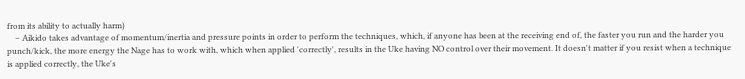from its ability to actually harm)
    – Aikido takes advantage of momentum/inertia and pressure points in order to perform the techniques, which, if anyone has been at the receiving end of, the faster you run and the harder you punch/kick, the more energy the Nage has to work with, which when applied 'correctly', results in the Uke having NO control over their movement. It doesn't matter if you resist when a technique is applied correctly, the Uke's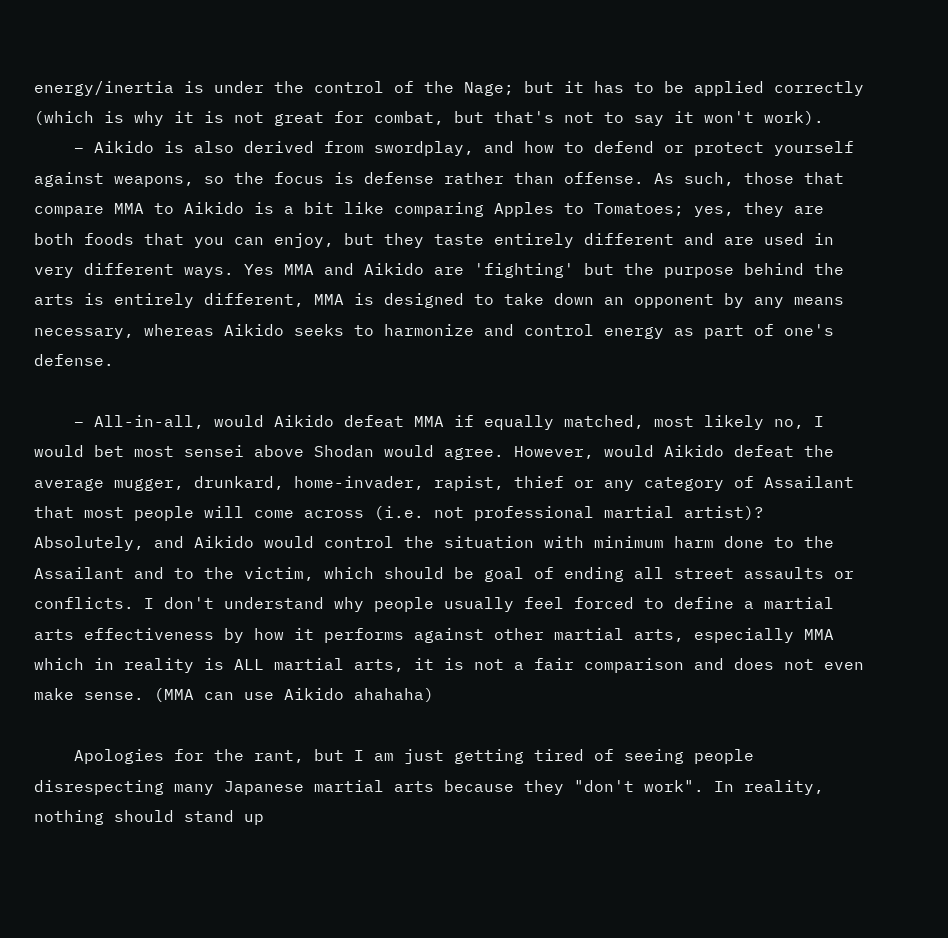energy/inertia is under the control of the Nage; but it has to be applied correctly (which is why it is not great for combat, but that's not to say it won't work).
    – Aikido is also derived from swordplay, and how to defend or protect yourself against weapons, so the focus is defense rather than offense. As such, those that compare MMA to Aikido is a bit like comparing Apples to Tomatoes; yes, they are both foods that you can enjoy, but they taste entirely different and are used in very different ways. Yes MMA and Aikido are 'fighting' but the purpose behind the arts is entirely different, MMA is designed to take down an opponent by any means necessary, whereas Aikido seeks to harmonize and control energy as part of one's defense.

    – All-in-all, would Aikido defeat MMA if equally matched, most likely no, I would bet most sensei above Shodan would agree. However, would Aikido defeat the average mugger, drunkard, home-invader, rapist, thief or any category of Assailant that most people will come across (i.e. not professional martial artist)? Absolutely, and Aikido would control the situation with minimum harm done to the Assailant and to the victim, which should be goal of ending all street assaults or conflicts. I don't understand why people usually feel forced to define a martial arts effectiveness by how it performs against other martial arts, especially MMA which in reality is ALL martial arts, it is not a fair comparison and does not even make sense. (MMA can use Aikido ahahaha)

    Apologies for the rant, but I am just getting tired of seeing people disrespecting many Japanese martial arts because they "don't work". In reality, nothing should stand up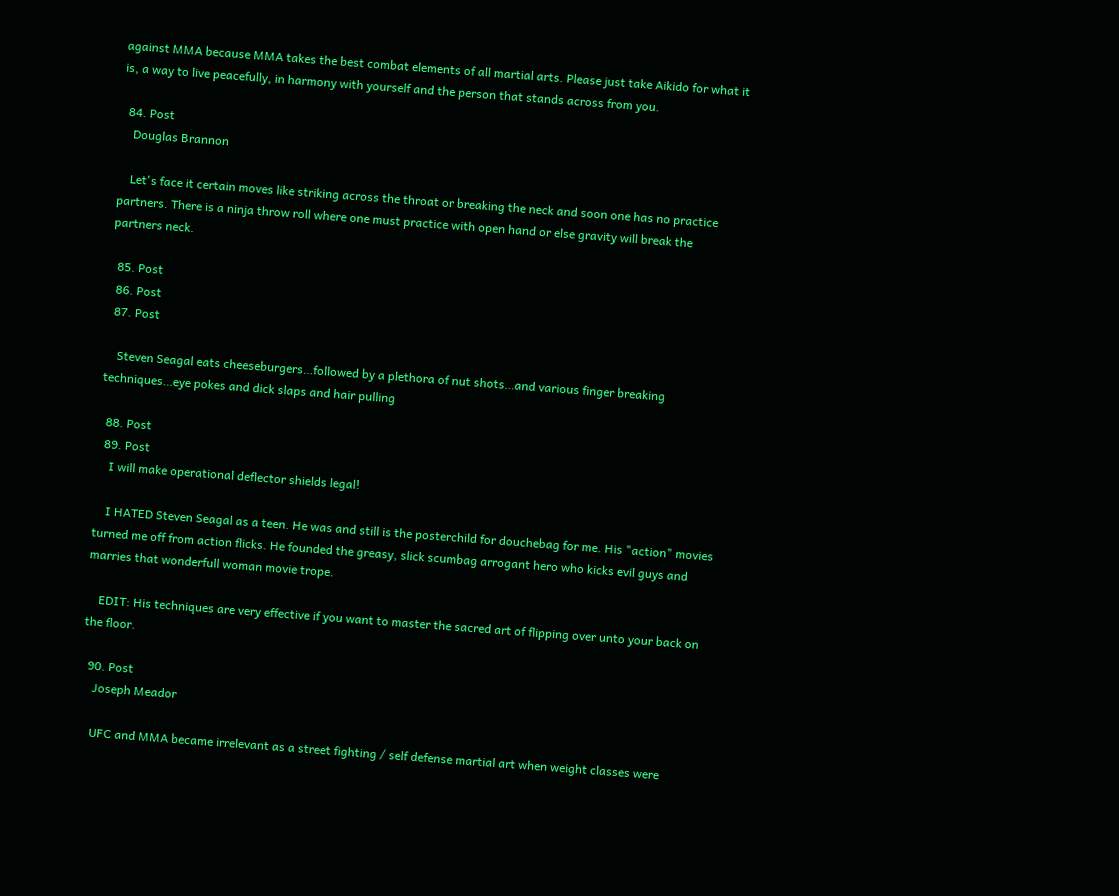against MMA because MMA takes the best combat elements of all martial arts. Please just take Aikido for what it is, a way to live peacefully, in harmony with yourself and the person that stands across from you.

  84. Post
    Douglas Brannon

    Let's face it certain moves like striking across the throat or breaking the neck and soon one has no practice partners. There is a ninja throw roll where one must practice with open hand or else gravity will break the partners neck.

  85. Post
  86. Post
  87. Post

    Steven Seagal eats cheeseburgers…followed by a plethora of nut shots…and various finger breaking techniques…eye pokes and dick slaps and hair pulling

  88. Post
  89. Post
    I will make operational deflector shields legal!

    I HATED Steven Seagal as a teen. He was and still is the posterchild for douchebag for me. His "action" movies turned me off from action flicks. He founded the greasy, slick scumbag arrogant hero who kicks evil guys and marries that wonderfull woman movie trope.

    EDIT: His techniques are very effective if you want to master the sacred art of flipping over unto your back on the floor.

  90. Post
    Joseph Meador

    UFC and MMA became irrelevant as a street fighting / self defense martial art when weight classes were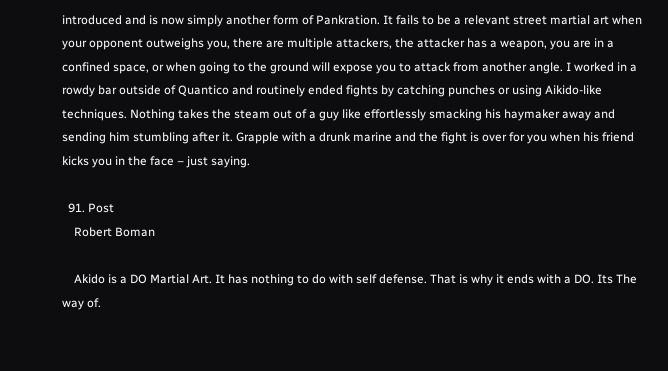introduced and is now simply another form of Pankration. It fails to be a relevant street martial art when your opponent outweighs you, there are multiple attackers, the attacker has a weapon, you are in a confined space, or when going to the ground will expose you to attack from another angle. I worked in a rowdy bar outside of Quantico and routinely ended fights by catching punches or using Aikido-like techniques. Nothing takes the steam out of a guy like effortlessly smacking his haymaker away and sending him stumbling after it. Grapple with a drunk marine and the fight is over for you when his friend kicks you in the face – just saying.

  91. Post
    Robert Boman

    Akido is a DO Martial Art. It has nothing to do with self defense. That is why it ends with a DO. Its The way of.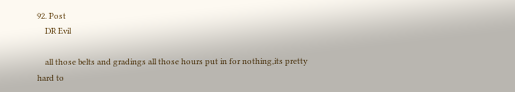92. Post
    DR Evil

    all those belts and gradings all those hours put in for nothing,its pretty hard to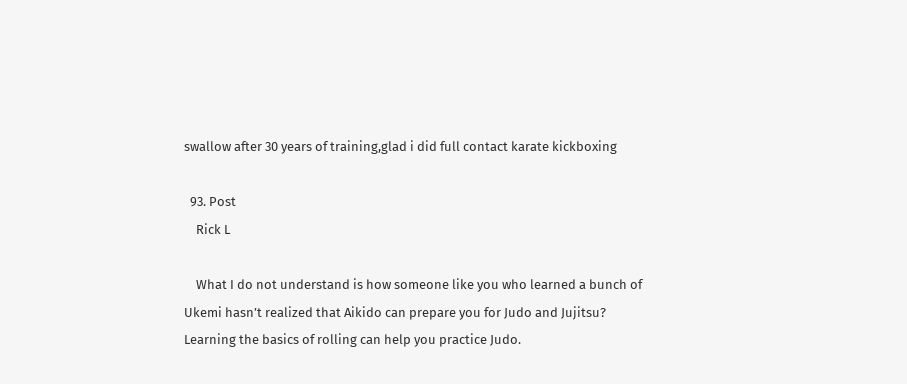swallow after 30 years of training,glad i did full contact karate kickboxing

  93. Post
    Rick L

    What I do not understand is how someone like you who learned a bunch of Ukemi hasn’t realized that Aikido can prepare you for Judo and Jujitsu? Learning the basics of rolling can help you practice Judo.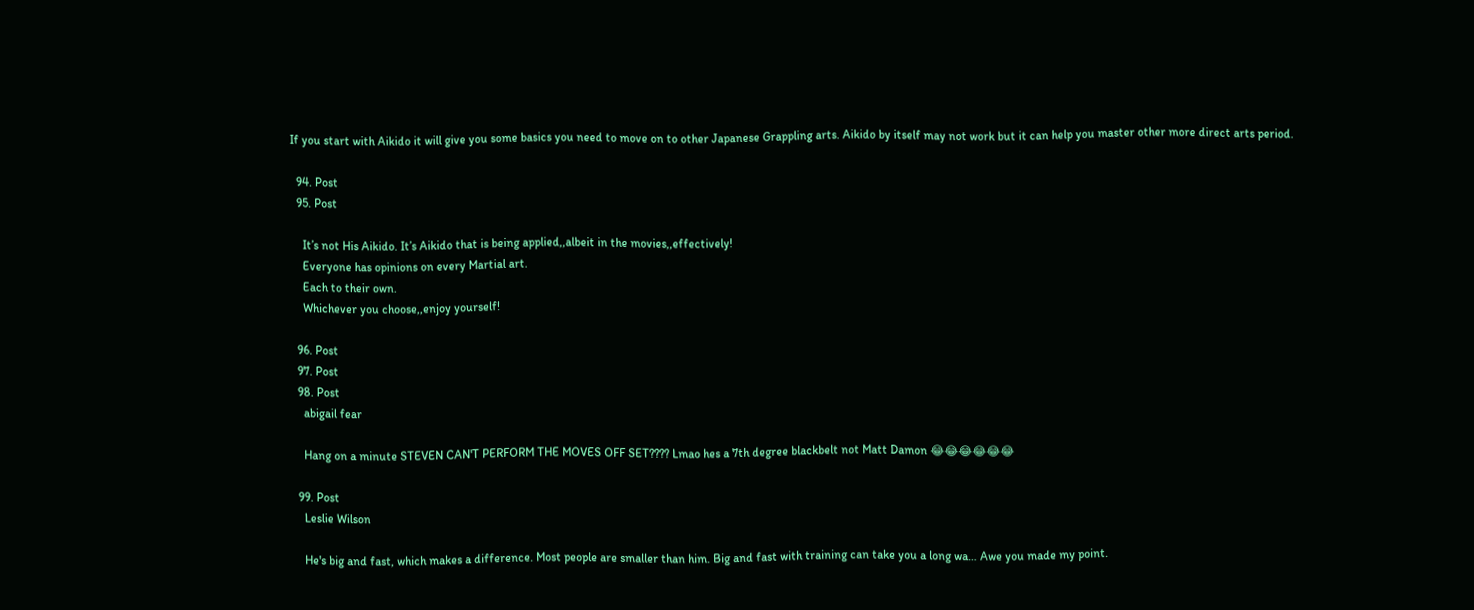If you start with Aikido it will give you some basics you need to move on to other Japanese Grappling arts. Aikido by itself may not work but it can help you master other more direct arts period.

  94. Post
  95. Post

    It’s not His Aikido. It’s Aikido that is being applied,,albeit in the movies,,effectively!
    Everyone has opinions on every Martial art.
    Each to their own.
    Whichever you choose,,enjoy yourself!

  96. Post
  97. Post
  98. Post
    abigail fear

    Hang on a minute STEVEN CAN'T PERFORM THE MOVES OFF SET???? Lmao hes a 7th degree blackbelt not Matt Damon 😂😂😂😂😂😂

  99. Post
    Leslie Wilson

    He's big and fast, which makes a difference. Most people are smaller than him. Big and fast with training can take you a long wa… Awe you made my point.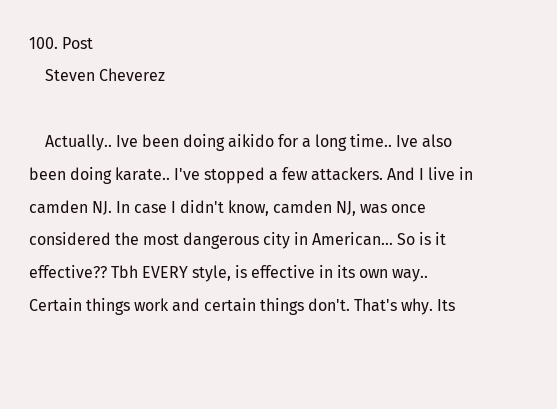100. Post
    Steven Cheverez

    Actually.. Ive been doing aikido for a long time.. Ive also been doing karate.. I've stopped a few attackers. And I live in camden NJ. In case I didn't know, camden NJ, was once considered the most dangerous city in American… So is it effective?? Tbh EVERY style, is effective in its own way.. Certain things work and certain things don't. That's why. Its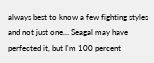always best to know a few fighting styles and not just one… Seagal may have perfected it, but I'm 100 percent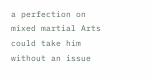a perfection on mixed martial Arts could take him without an issue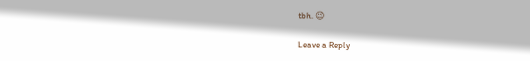tbh. 😉

Leave a Reply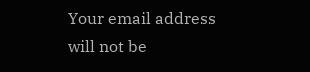Your email address will not be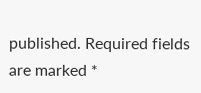published. Required fields are marked *